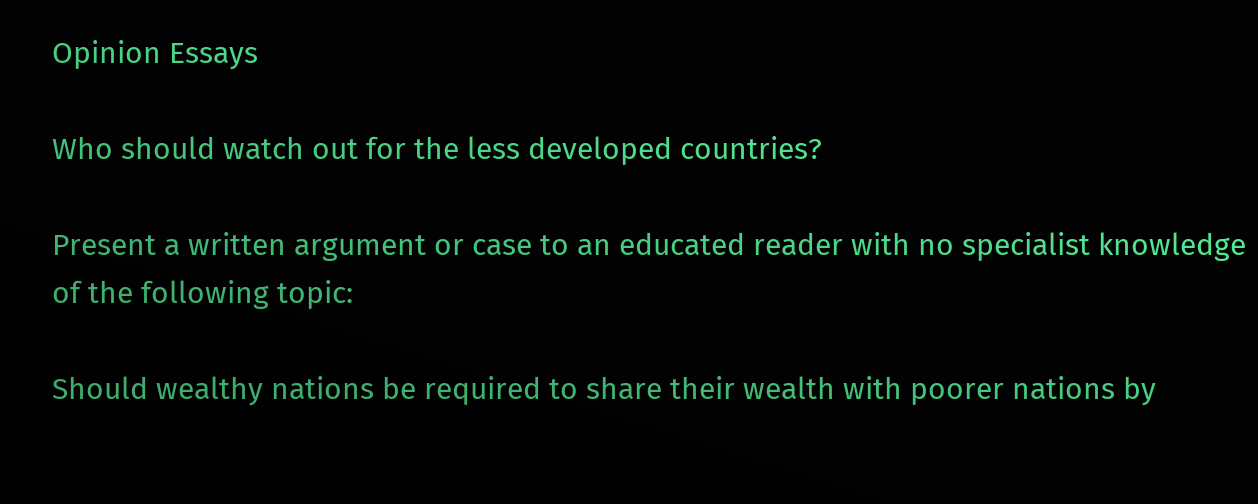Opinion Essays

Who should watch out for the less developed countries?

Present a written argument or case to an educated reader with no specialist knowledge of the following topic:

Should wealthy nations be required to share their wealth with poorer nations by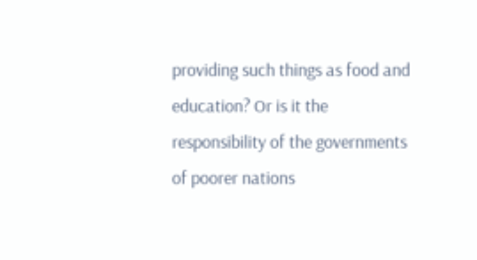providing such things as food and education? Or is it the responsibility of the governments of poorer nations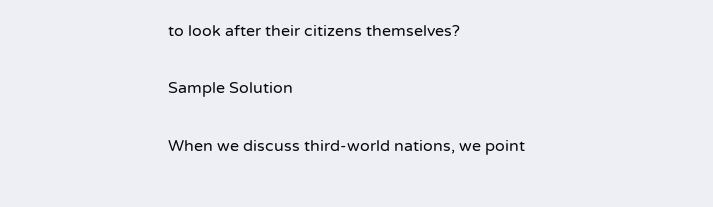to look after their citizens themselves?

Sample Solution

When we discuss third-world nations, we point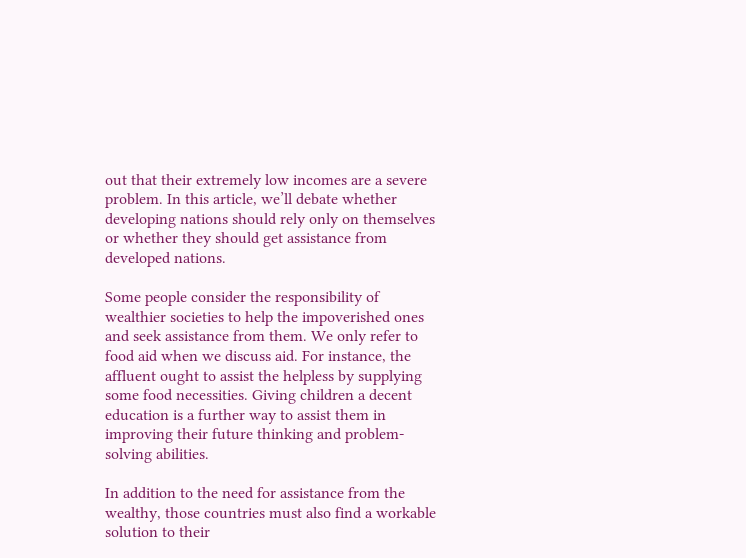out that their extremely low incomes are a severe problem. In this article, we’ll debate whether developing nations should rely only on themselves or whether they should get assistance from developed nations.

Some people consider the responsibility of wealthier societies to help the impoverished ones and seek assistance from them. We only refer to food aid when we discuss aid. For instance, the affluent ought to assist the helpless by supplying some food necessities. Giving children a decent education is a further way to assist them in improving their future thinking and problem-solving abilities.

In addition to the need for assistance from the wealthy, those countries must also find a workable solution to their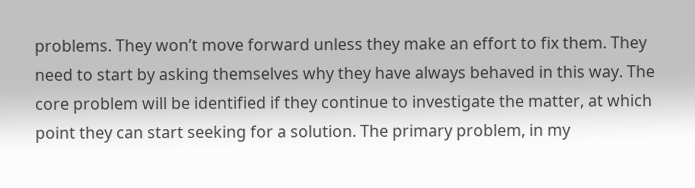problems. They won’t move forward unless they make an effort to fix them. They need to start by asking themselves why they have always behaved in this way. The core problem will be identified if they continue to investigate the matter, at which point they can start seeking for a solution. The primary problem, in my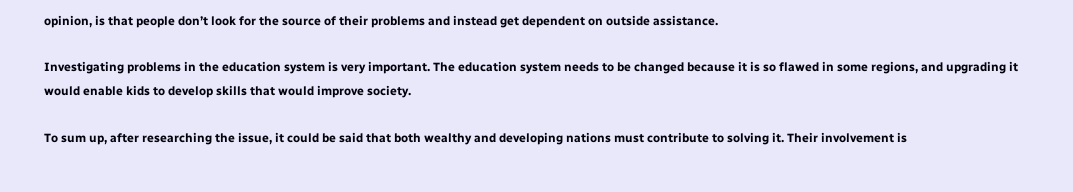opinion, is that people don’t look for the source of their problems and instead get dependent on outside assistance.

Investigating problems in the education system is very important. The education system needs to be changed because it is so flawed in some regions, and upgrading it would enable kids to develop skills that would improve society.

To sum up, after researching the issue, it could be said that both wealthy and developing nations must contribute to solving it. Their involvement is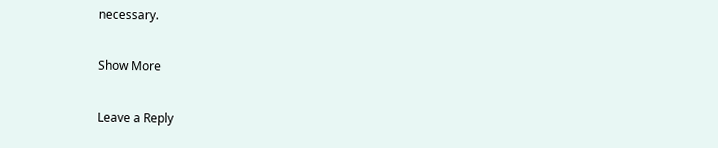necessary.

Show More

Leave a Reply